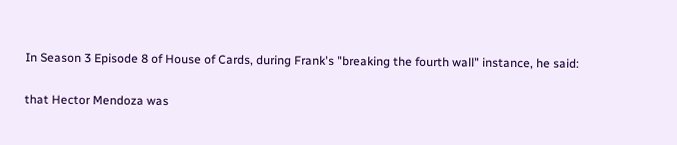In Season 3 Episode 8 of House of Cards, during Frank's "breaking the fourth wall" instance, he said:

that Hector Mendoza was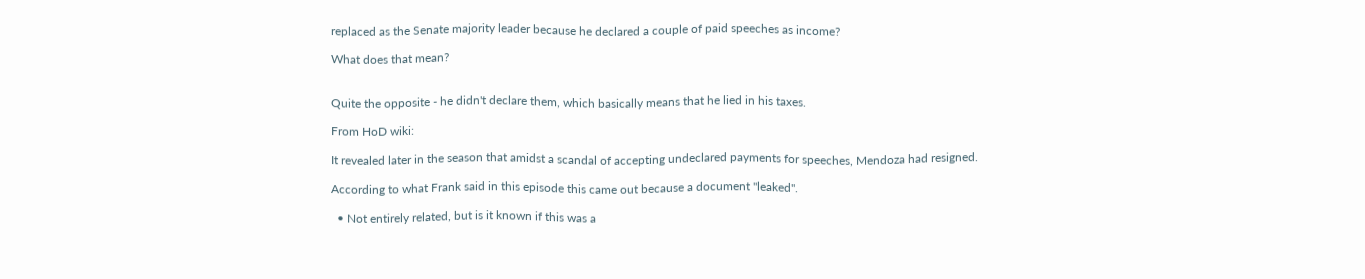replaced as the Senate majority leader because he declared a couple of paid speeches as income?

What does that mean?


Quite the opposite - he didn't declare them, which basically means that he lied in his taxes.

From HoD wiki:

It revealed later in the season that amidst a scandal of accepting undeclared payments for speeches, Mendoza had resigned.

According to what Frank said in this episode this came out because a document "leaked".

  • Not entirely related, but is it known if this was a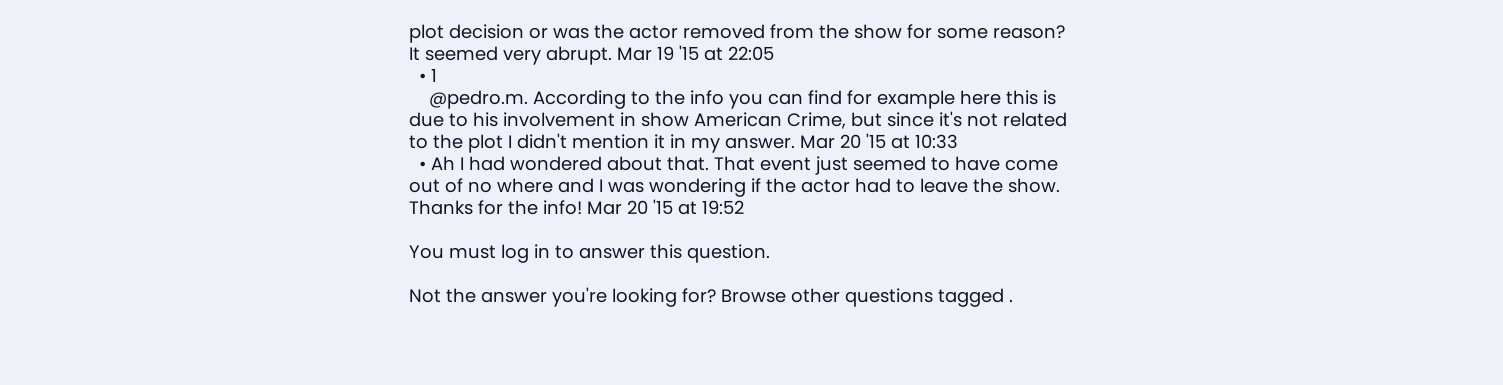plot decision or was the actor removed from the show for some reason? It seemed very abrupt. Mar 19 '15 at 22:05
  • 1
    @pedro.m. According to the info you can find for example here this is due to his involvement in show American Crime, but since it's not related to the plot I didn't mention it in my answer. Mar 20 '15 at 10:33
  • Ah I had wondered about that. That event just seemed to have come out of no where and I was wondering if the actor had to leave the show. Thanks for the info! Mar 20 '15 at 19:52

You must log in to answer this question.

Not the answer you're looking for? Browse other questions tagged .